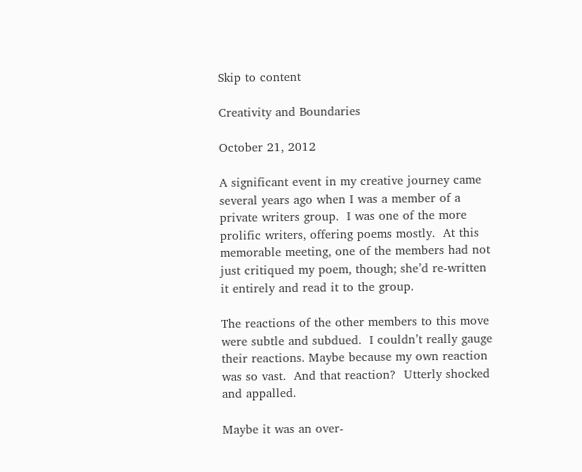Skip to content

Creativity and Boundaries

October 21, 2012

A significant event in my creative journey came several years ago when I was a member of a private writers group.  I was one of the more prolific writers, offering poems mostly.  At this memorable meeting, one of the members had not just critiqued my poem, though; she’d re-written it entirely and read it to the group.

The reactions of the other members to this move were subtle and subdued.  I couldn’t really gauge their reactions. Maybe because my own reaction was so vast.  And that reaction?  Utterly shocked and appalled.

Maybe it was an over-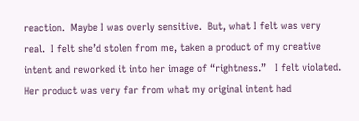reaction.  Maybe I was overly sensitive.  But, what I felt was very real.  I felt she’d stolen from me, taken a product of my creative intent and reworked it into her image of “rightness.”   I felt violated. Her product was very far from what my original intent had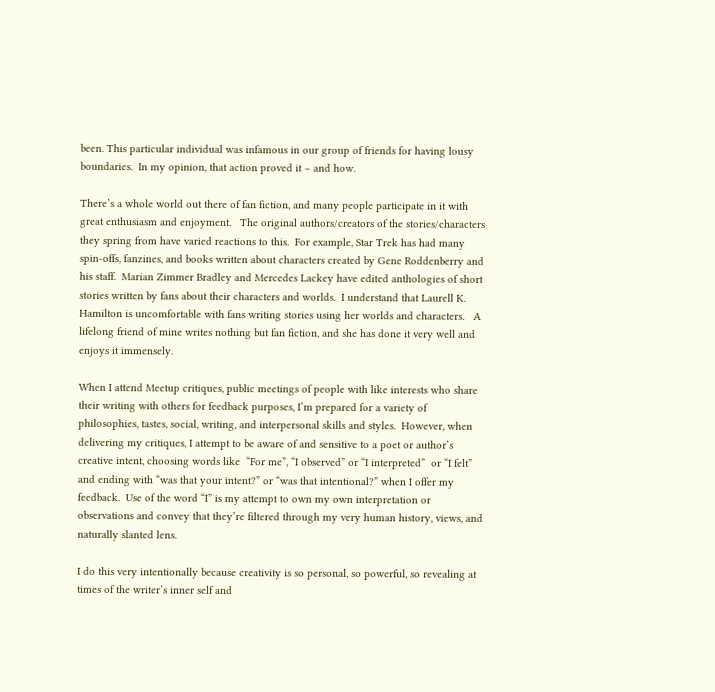been. This particular individual was infamous in our group of friends for having lousy boundaries.  In my opinion, that action proved it – and how.

There’s a whole world out there of fan fiction, and many people participate in it with great enthusiasm and enjoyment.   The original authors/creators of the stories/characters they spring from have varied reactions to this.  For example, Star Trek has had many spin-offs, fanzines, and books written about characters created by Gene Roddenberry and his staff.  Marian Zimmer Bradley and Mercedes Lackey have edited anthologies of short stories written by fans about their characters and worlds.  I understand that Laurell K. Hamilton is uncomfortable with fans writing stories using her worlds and characters.   A lifelong friend of mine writes nothing but fan fiction, and she has done it very well and enjoys it immensely.

When I attend Meetup critiques, public meetings of people with like interests who share their writing with others for feedback purposes, I’m prepared for a variety of philosophies, tastes, social, writing, and interpersonal skills and styles.  However, when delivering my critiques, I attempt to be aware of and sensitive to a poet or author’s creative intent, choosing words like  “For me”, “I observed” or “I interpreted”  or “I felt” and ending with “was that your intent?” or “was that intentional?” when I offer my feedback.  Use of the word “I” is my attempt to own my own interpretation or observations and convey that they’re filtered through my very human history, views, and naturally slanted lens.

I do this very intentionally because creativity is so personal, so powerful, so revealing at times of the writer’s inner self and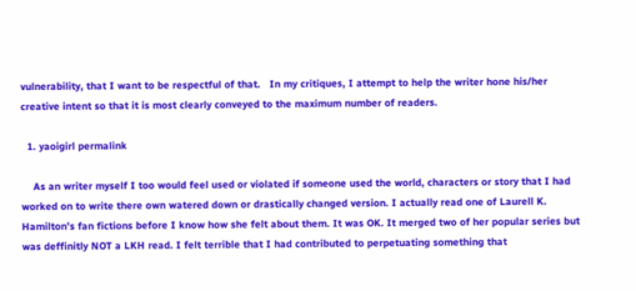vulnerability, that I want to be respectful of that.   In my critiques, I attempt to help the writer hone his/her creative intent so that it is most clearly conveyed to the maximum number of readers.

  1. yaoigirl permalink

    As an writer myself I too would feel used or violated if someone used the world, characters or story that I had worked on to write there own watered down or drastically changed version. I actually read one of Laurell K. Hamilton’s fan fictions before I know how she felt about them. It was OK. It merged two of her popular series but was deffinitly NOT a LKH read. I felt terrible that I had contributed to perpetuating something that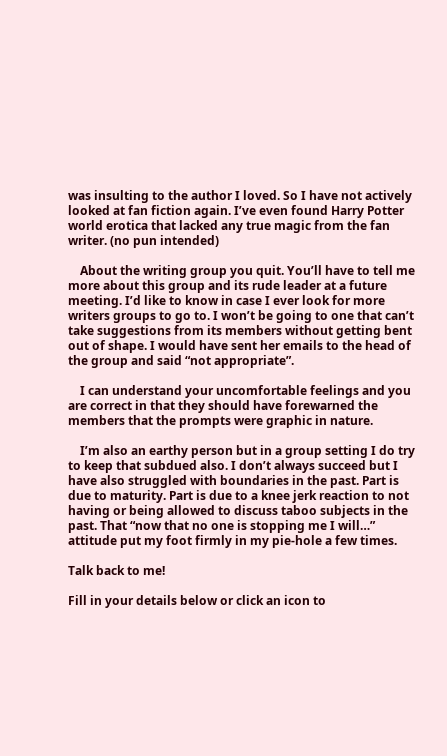was insulting to the author I loved. So I have not actively looked at fan fiction again. I’ve even found Harry Potter world erotica that lacked any true magic from the fan writer. (no pun intended)

    About the writing group you quit. You’ll have to tell me more about this group and its rude leader at a future meeting. I’d like to know in case I ever look for more writers groups to go to. I won’t be going to one that can’t take suggestions from its members without getting bent out of shape. I would have sent her emails to the head of the group and said “not appropriate”.

    I can understand your uncomfortable feelings and you are correct in that they should have forewarned the members that the prompts were graphic in nature.

    I’m also an earthy person but in a group setting I do try to keep that subdued also. I don’t always succeed but I have also struggled with boundaries in the past. Part is due to maturity. Part is due to a knee jerk reaction to not having or being allowed to discuss taboo subjects in the past. That “now that no one is stopping me I will…” attitude put my foot firmly in my pie-hole a few times.

Talk back to me!

Fill in your details below or click an icon to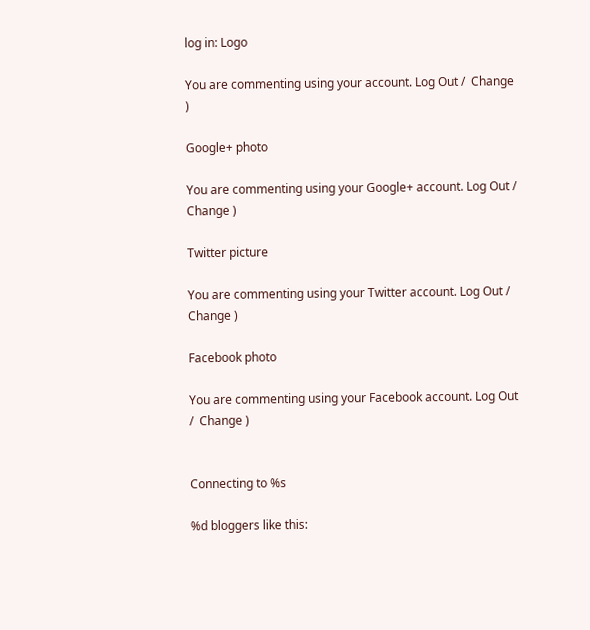log in: Logo

You are commenting using your account. Log Out /  Change )

Google+ photo

You are commenting using your Google+ account. Log Out /  Change )

Twitter picture

You are commenting using your Twitter account. Log Out /  Change )

Facebook photo

You are commenting using your Facebook account. Log Out /  Change )


Connecting to %s

%d bloggers like this: